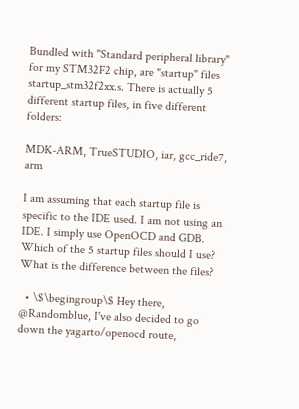Bundled with "Standard peripheral library" for my STM32F2 chip, are "startup" files startup_stm32f2xx.s. There is actually 5 different startup files, in five different folders:

MDK-ARM, TrueSTUDIO, iar, gcc_ride7, arm

I am assuming that each startup file is specific to the IDE used. I am not using an IDE. I simply use OpenOCD and GDB. Which of the 5 startup files should I use? What is the difference between the files?

  • \$\begingroup\$ Hey there, @Randomblue, I've also decided to go down the yagarto/openocd route,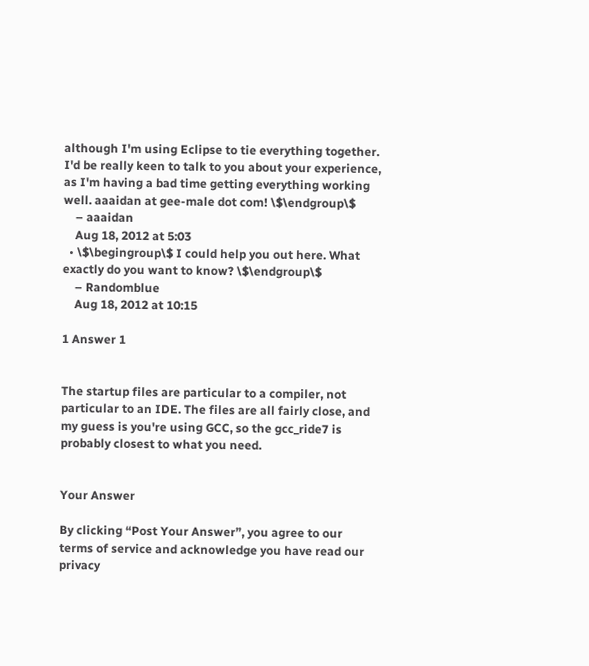although I'm using Eclipse to tie everything together. I'd be really keen to talk to you about your experience, as I'm having a bad time getting everything working well. aaaidan at gee-male dot com! \$\endgroup\$
    – aaaidan
    Aug 18, 2012 at 5:03
  • \$\begingroup\$ I could help you out here. What exactly do you want to know? \$\endgroup\$
    – Randomblue
    Aug 18, 2012 at 10:15

1 Answer 1


The startup files are particular to a compiler, not particular to an IDE. The files are all fairly close, and my guess is you're using GCC, so the gcc_ride7 is probably closest to what you need.


Your Answer

By clicking “Post Your Answer”, you agree to our terms of service and acknowledge you have read our privacy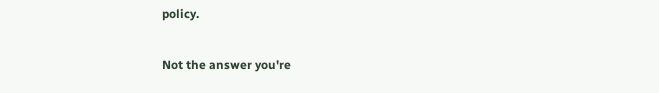policy.

Not the answer you're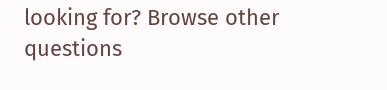looking for? Browse other questions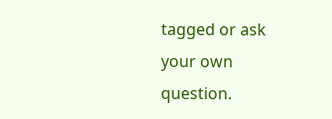tagged or ask your own question.